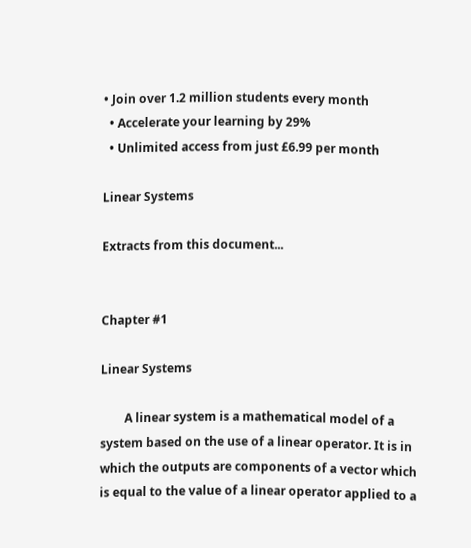• Join over 1.2 million students every month
  • Accelerate your learning by 29%
  • Unlimited access from just £6.99 per month

Linear Systems

Extracts from this document...


Chapter #1

Linear Systems

        A linear system is a mathematical model of a system based on the use of a linear operator. It is in which the outputs are components of a vector which is equal to the value of a linear operator applied to a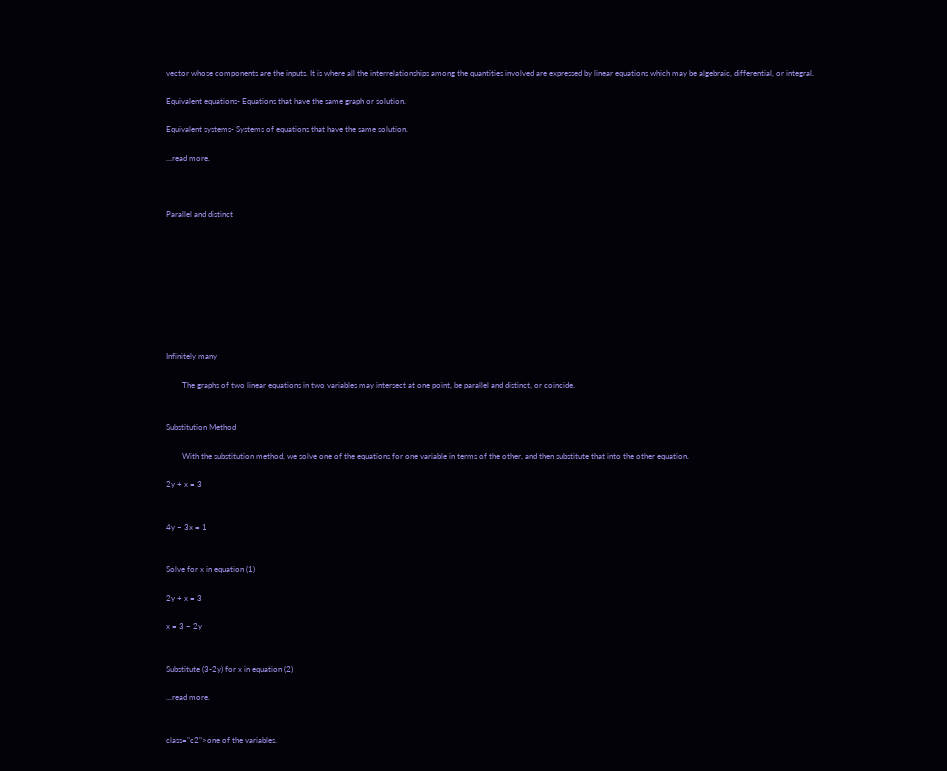vector whose components are the inputs. It is where all the interrelationships among the quantities involved are expressed by linear equations which may be algebraic, differential, or integral.

Equivalent equations- Equations that have the same graph or solution.

Equivalent systems- Systems of equations that have the same solution.

...read more.



Parallel and distinct









Infinitely many

        The graphs of two linear equations in two variables may intersect at one point, be parallel and distinct, or coincide.


Substitution Method

        With the substitution method, we solve one of the equations for one variable in terms of the other, and then substitute that into the other equation.

2y + x = 3


4y – 3x = 1


Solve for x in equation (1)

2y + x = 3

x = 3 – 2y


Substitute (3-2y) for x in equation (2)

...read more.


class="c2">one of the variables.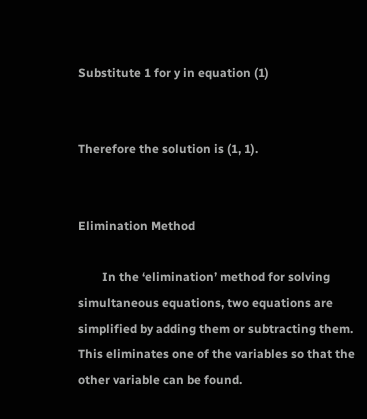Substitute 1 for y in equation (1)


Therefore the solution is (1, 1).


Elimination Method

        In the ‘elimination’ method for solving simultaneous equations, two equations are simplified by adding them or subtracting them. This eliminates one of the variables so that the other variable can be found.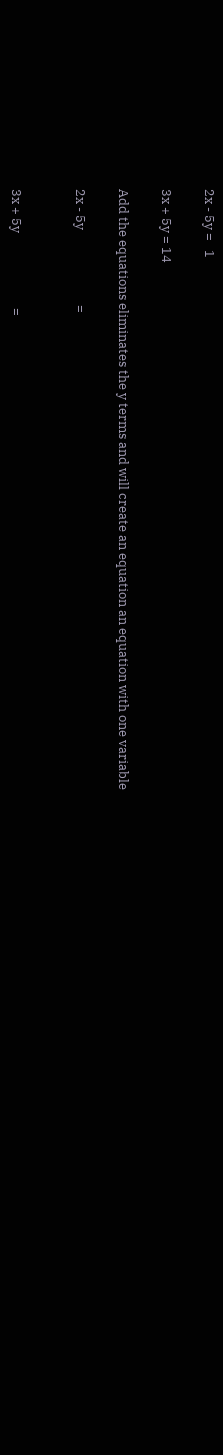2x - 5y =   1

3x + 5y = 14

Add the equations eliminates the y terms and will create an equation an equation with one variable

2x - 5y                         =


3x + 5y                         =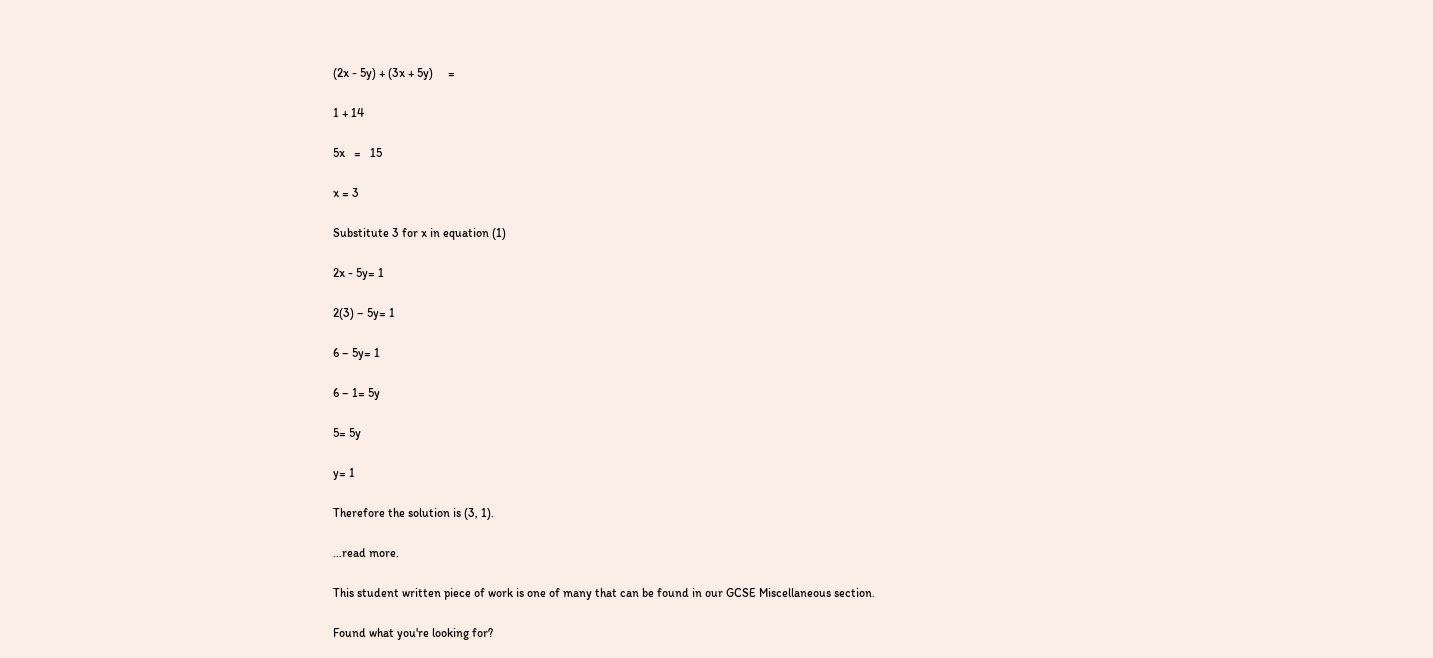(2x - 5y) + (3x + 5y)     =

1 + 14

5x   =   15

x = 3

Substitute 3 for x in equation (1)

2x - 5y= 1

2(3) – 5y= 1

6 – 5y= 1

6 – 1= 5y

5= 5y

y= 1

Therefore the solution is (3, 1).

...read more.

This student written piece of work is one of many that can be found in our GCSE Miscellaneous section.

Found what you're looking for?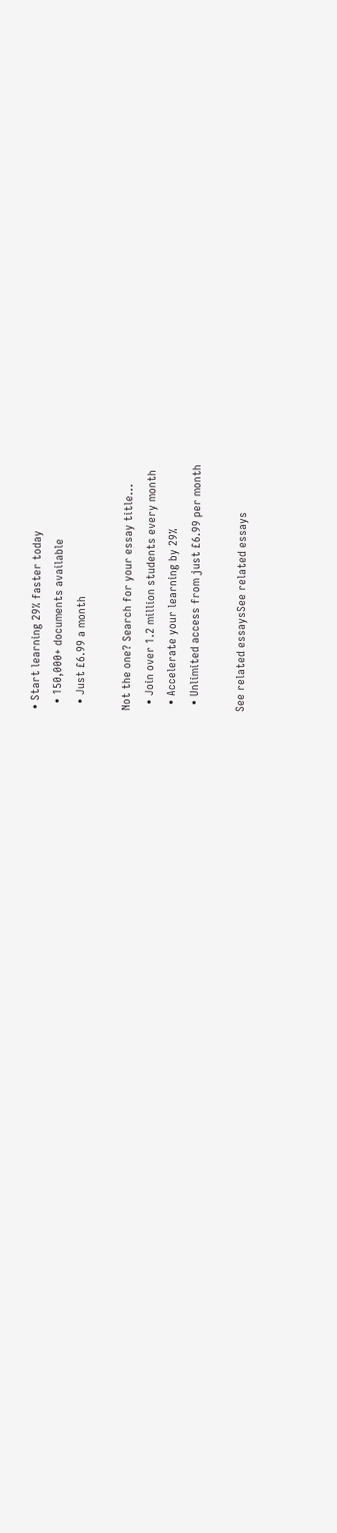• Start learning 29% faster today
  • 150,000+ documents available
  • Just £6.99 a month

Not the one? Search for your essay title...
  • Join over 1.2 million students every month
  • Accelerate your learning by 29%
  • Unlimited access from just £6.99 per month

See related essaysSee related essays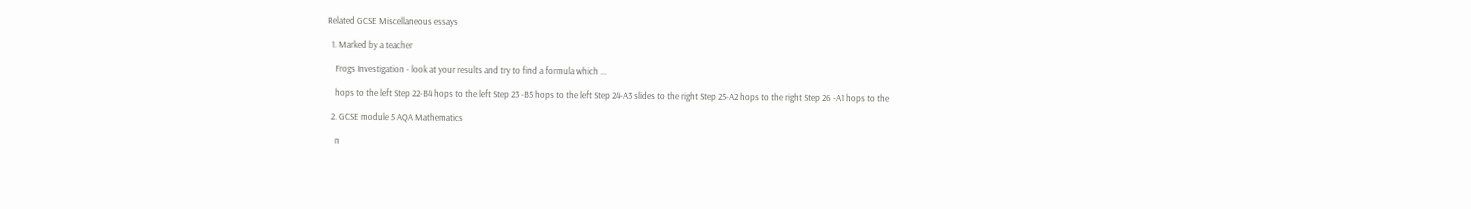Related GCSE Miscellaneous essays

  1. Marked by a teacher

    Frogs Investigation - look at your results and try to find a formula which ...

    hops to the left Step 22-B4 hops to the left Step 23 -B5 hops to the left Step 24-A3 slides to the right Step 25-A2 hops to the right Step 26 -A1 hops to the

  2. GCSE module 5 AQA Mathematics

    n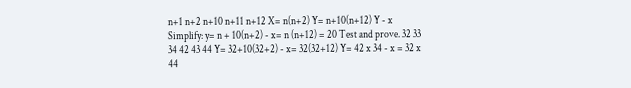n+1 n+2 n+10 n+11 n+12 X= n(n+2) Y= n+10(n+12) Y - x Simplify: y= n + 10(n+2) - x= n (n+12) = 20 Test and prove. 32 33 34 42 43 44 Y= 32+10(32+2) - x= 32(32+12) Y= 42 x 34 - x = 32 x 44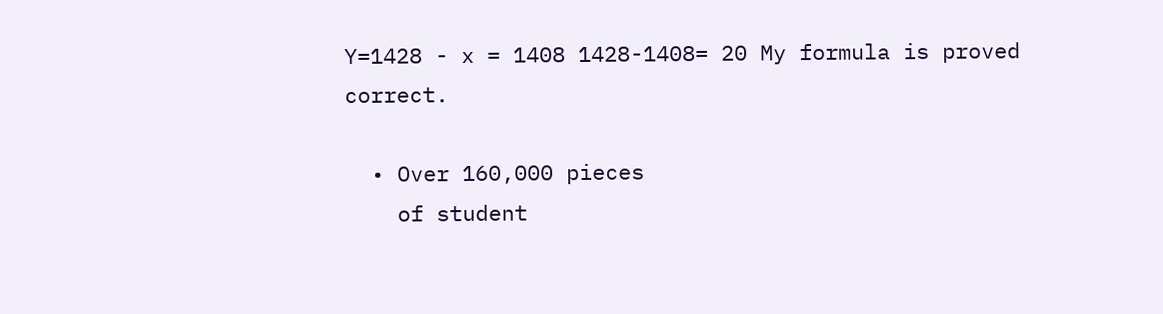Y=1428 - x = 1408 1428-1408= 20 My formula is proved correct.

  • Over 160,000 pieces
    of student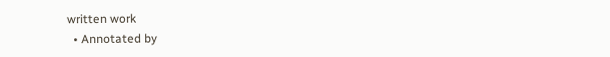written work
  • Annotated by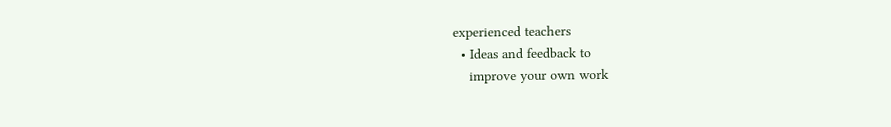experienced teachers
  • Ideas and feedback to
    improve your own work